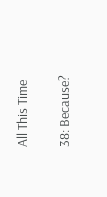All This Time

38: Because?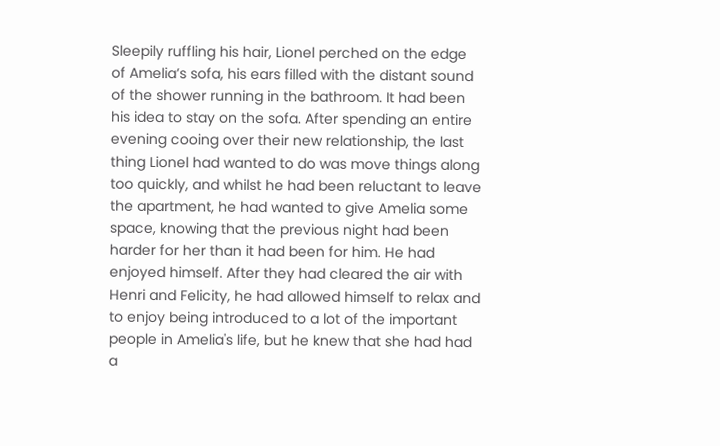Sleepily ruffling his hair, Lionel perched on the edge of Amelia’s sofa, his ears filled with the distant sound of the shower running in the bathroom. It had been his idea to stay on the sofa. After spending an entire evening cooing over their new relationship, the last thing Lionel had wanted to do was move things along too quickly, and whilst he had been reluctant to leave the apartment, he had wanted to give Amelia some space, knowing that the previous night had been harder for her than it had been for him. He had enjoyed himself. After they had cleared the air with Henri and Felicity, he had allowed himself to relax and to enjoy being introduced to a lot of the important people in Amelia's life, but he knew that she had had a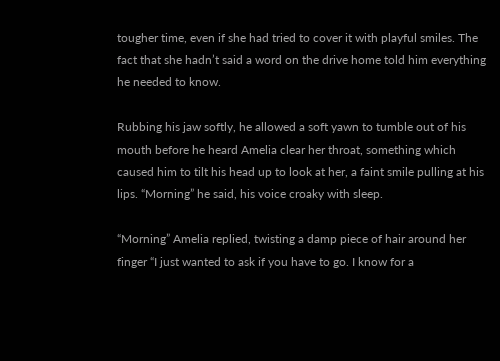tougher time, even if she had tried to cover it with playful smiles. The fact that she hadn’t said a word on the drive home told him everything he needed to know.

Rubbing his jaw softly, he allowed a soft yawn to tumble out of his mouth before he heard Amelia clear her throat, something which caused him to tilt his head up to look at her, a faint smile pulling at his lips. “Morning” he said, his voice croaky with sleep.

“Morning” Amelia replied, twisting a damp piece of hair around her finger “I just wanted to ask if you have to go. I know for a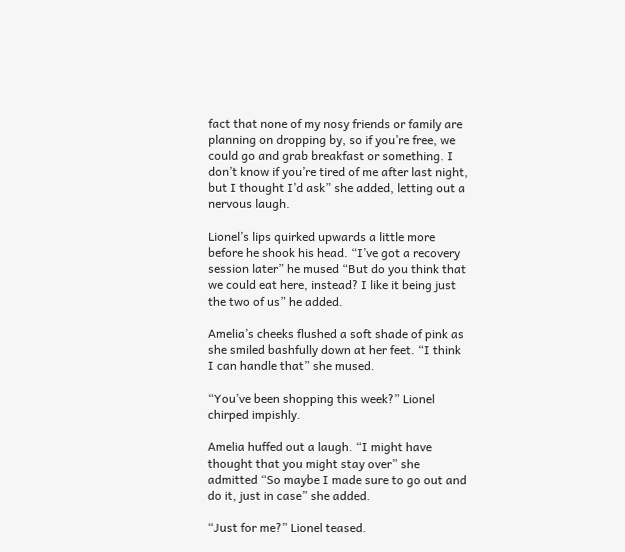fact that none of my nosy friends or family are planning on dropping by, so if you’re free, we could go and grab breakfast or something. I don’t know if you’re tired of me after last night, but I thought I’d ask” she added, letting out a nervous laugh.

Lionel’s lips quirked upwards a little more before he shook his head. “I’ve got a recovery session later” he mused “But do you think that we could eat here, instead? I like it being just the two of us” he added.

Amelia’s cheeks flushed a soft shade of pink as she smiled bashfully down at her feet. “I think I can handle that” she mused.

“You’ve been shopping this week?” Lionel chirped impishly.

Amelia huffed out a laugh. “I might have thought that you might stay over” she admitted “So maybe I made sure to go out and do it, just in case” she added.

“Just for me?” Lionel teased.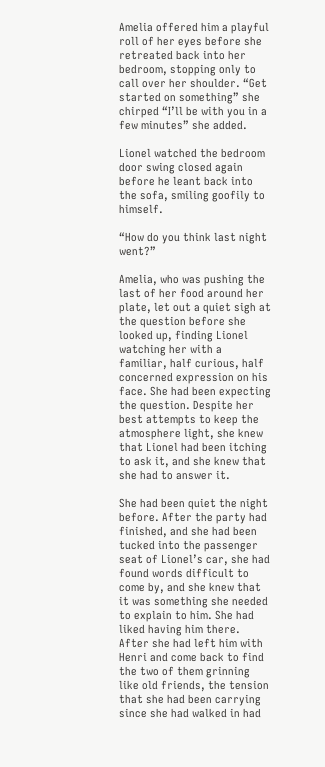Amelia offered him a playful roll of her eyes before she retreated back into her bedroom, stopping only to call over her shoulder. “Get started on something” she chirped “I’ll be with you in a few minutes” she added.

Lionel watched the bedroom door swing closed again before he leant back into the sofa, smiling goofily to himself.

“How do you think last night went?”

Amelia, who was pushing the last of her food around her plate, let out a quiet sigh at the question before she looked up, finding Lionel watching her with a familiar, half curious, half concerned expression on his face. She had been expecting the question. Despite her best attempts to keep the atmosphere light, she knew that Lionel had been itching to ask it, and she knew that she had to answer it.

She had been quiet the night before. After the party had finished, and she had been tucked into the passenger seat of Lionel’s car, she had found words difficult to come by, and she knew that it was something she needed to explain to him. She had liked having him there. After she had left him with Henri and come back to find the two of them grinning like old friends, the tension that she had been carrying since she had walked in had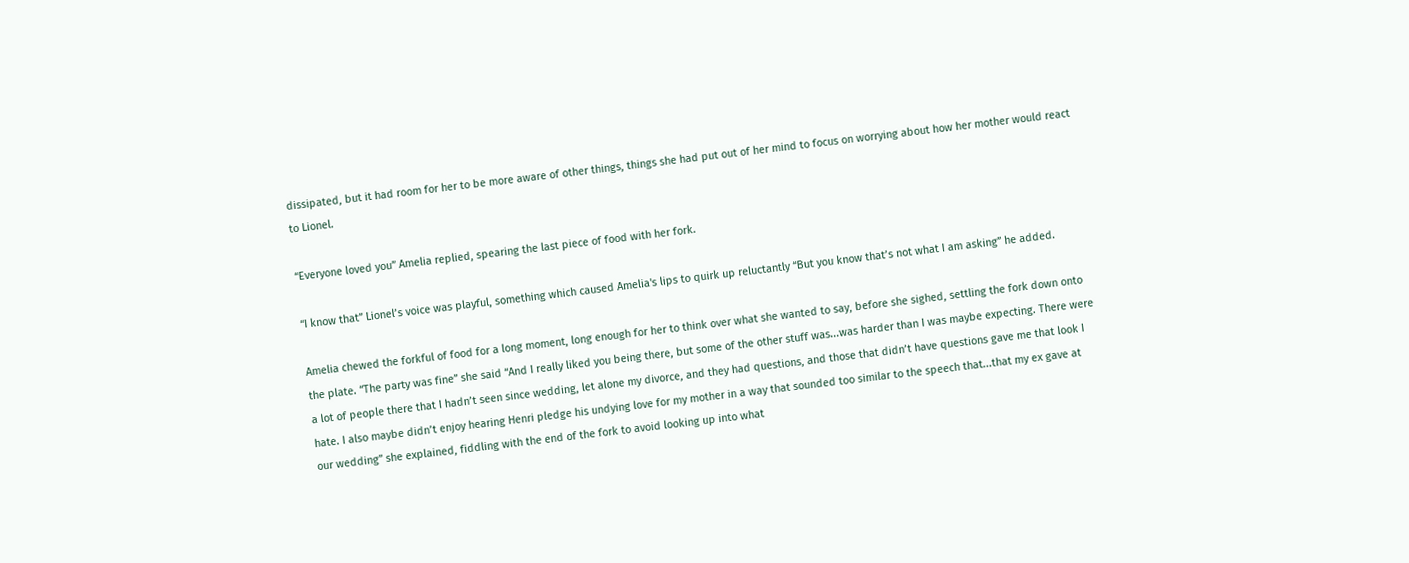dissipated, but it had room for her to be more aware of other things, things she had put out of her mind to focus on worrying about how her mother would react to Lionel.

“Everyone loved you” Amelia replied, spearing the last piece of food with her fork.

“I know that” Lionel’s voice was playful, something which caused Amelia's lips to quirk up reluctantly “But you know that’s not what I am asking” he added.

Amelia chewed the forkful of food for a long moment, long enough for her to think over what she wanted to say, before she sighed, settling the fork down onto the plate. “The party was fine” she said “And I really liked you being there, but some of the other stuff was...was harder than I was maybe expecting. There were a lot of people there that I hadn’t seen since wedding, let alone my divorce, and they had questions, and those that didn’t have questions gave me that look I hate. I also maybe didn’t enjoy hearing Henri pledge his undying love for my mother in a way that sounded too similar to the speech that...that my ex gave at our wedding” she explained, fiddling with the end of the fork to avoid looking up into what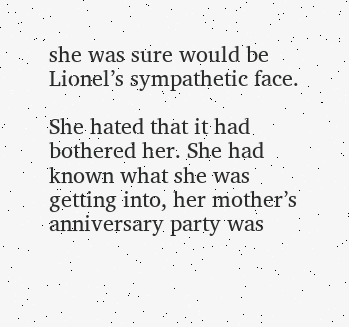she was sure would be Lionel’s sympathetic face.

She hated that it had bothered her. She had known what she was getting into, her mother’s anniversary party was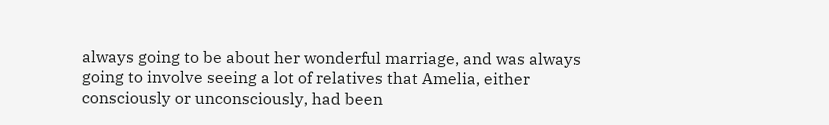always going to be about her wonderful marriage, and was always going to involve seeing a lot of relatives that Amelia, either consciously or unconsciously, had been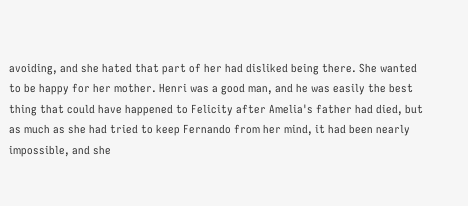avoiding, and she hated that part of her had disliked being there. She wanted to be happy for her mother. Henri was a good man, and he was easily the best thing that could have happened to Felicity after Amelia's father had died, but as much as she had tried to keep Fernando from her mind, it had been nearly impossible, and she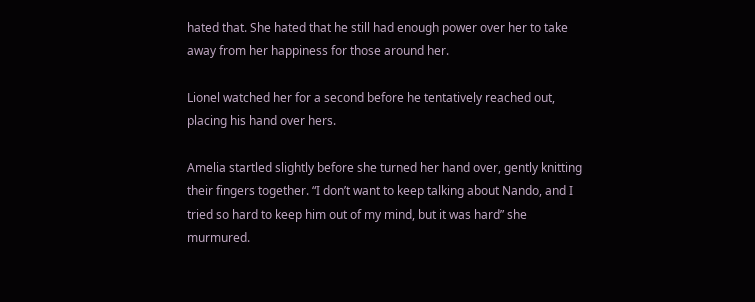hated that. She hated that he still had enough power over her to take away from her happiness for those around her.

Lionel watched her for a second before he tentatively reached out, placing his hand over hers.

Amelia startled slightly before she turned her hand over, gently knitting their fingers together. “I don’t want to keep talking about Nando, and I tried so hard to keep him out of my mind, but it was hard” she murmured.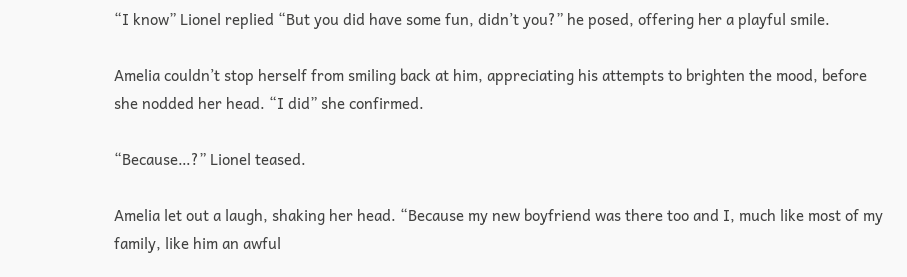“I know” Lionel replied “But you did have some fun, didn’t you?” he posed, offering her a playful smile.

Amelia couldn’t stop herself from smiling back at him, appreciating his attempts to brighten the mood, before she nodded her head. “I did” she confirmed.

“Because…?” Lionel teased.

Amelia let out a laugh, shaking her head. “Because my new boyfriend was there too and I, much like most of my family, like him an awful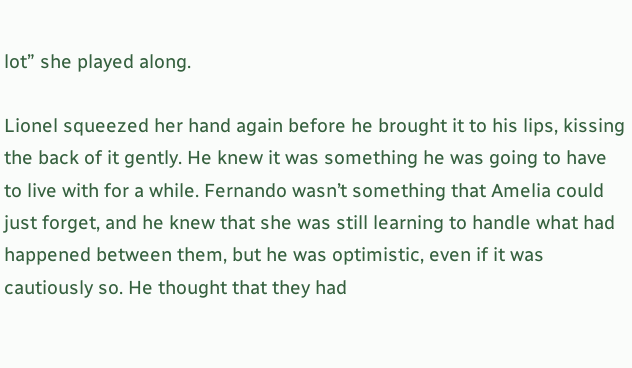lot” she played along.

Lionel squeezed her hand again before he brought it to his lips, kissing the back of it gently. He knew it was something he was going to have to live with for a while. Fernando wasn’t something that Amelia could just forget, and he knew that she was still learning to handle what had happened between them, but he was optimistic, even if it was cautiously so. He thought that they had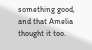something good, and that Amelia thought it too.